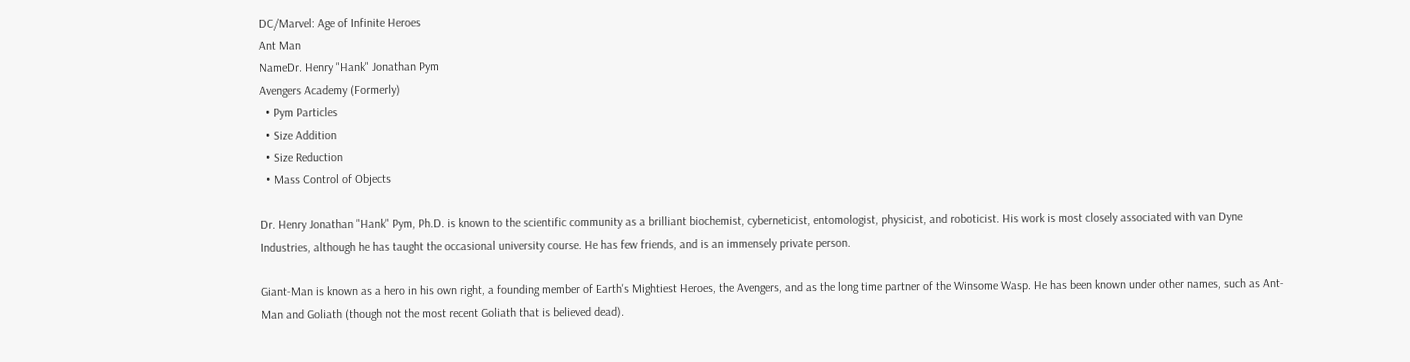DC/Marvel: Age of Infinite Heroes
Ant Man
NameDr. Henry "Hank" Jonathan Pym
Avengers Academy (Formerly)
  • Pym Particles
  • Size Addition
  • Size Reduction
  • Mass Control of Objects

Dr. Henry Jonathan "Hank" Pym, Ph.D. is known to the scientific community as a brilliant biochemist, cyberneticist, entomologist, physicist, and roboticist. His work is most closely associated with van Dyne Industries, although he has taught the occasional university course. He has few friends, and is an immensely private person.

Giant-Man is known as a hero in his own right, a founding member of Earth's Mightiest Heroes, the Avengers, and as the long time partner of the Winsome Wasp. He has been known under other names, such as Ant-Man and Goliath (though not the most recent Goliath that is believed dead).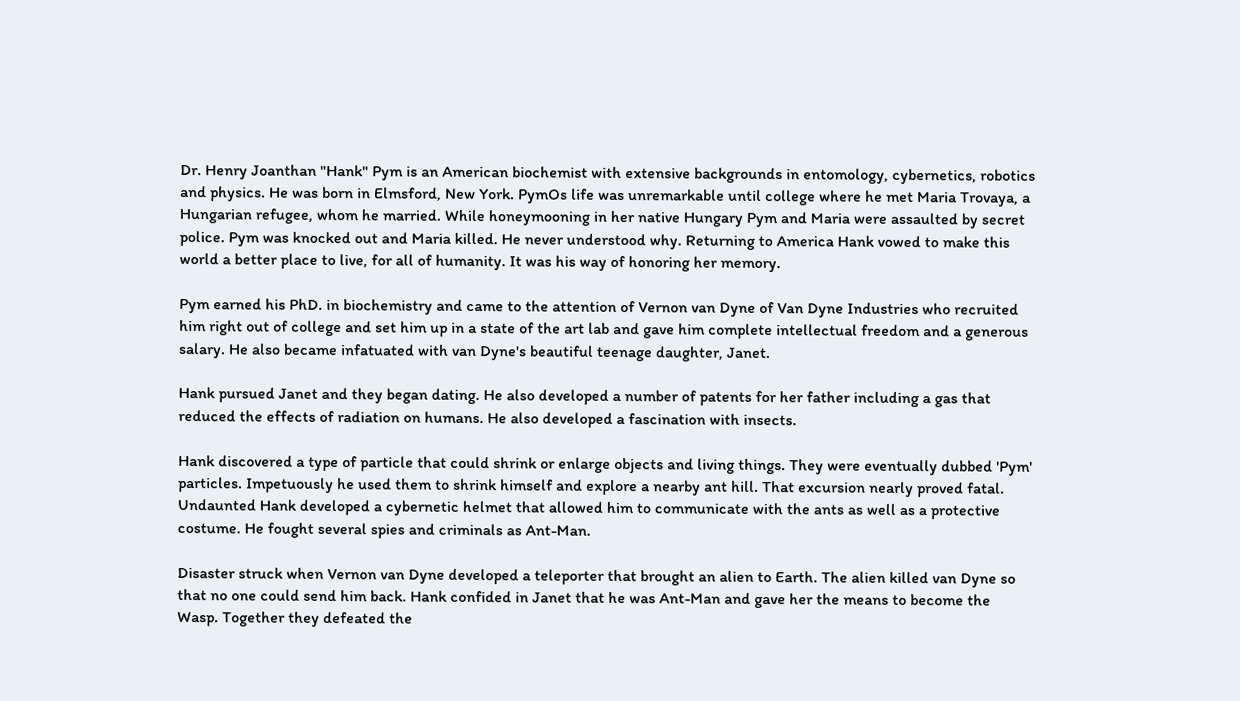Dr. Henry Joanthan "Hank" Pym is an American biochemist with extensive backgrounds in entomology, cybernetics, robotics and physics. He was born in Elmsford, New York. PymOs life was unremarkable until college where he met Maria Trovaya, a Hungarian refugee, whom he married. While honeymooning in her native Hungary Pym and Maria were assaulted by secret police. Pym was knocked out and Maria killed. He never understood why. Returning to America Hank vowed to make this world a better place to live, for all of humanity. It was his way of honoring her memory.

Pym earned his PhD. in biochemistry and came to the attention of Vernon van Dyne of Van Dyne Industries who recruited him right out of college and set him up in a state of the art lab and gave him complete intellectual freedom and a generous salary. He also became infatuated with van Dyne's beautiful teenage daughter, Janet.

Hank pursued Janet and they began dating. He also developed a number of patents for her father including a gas that reduced the effects of radiation on humans. He also developed a fascination with insects.

Hank discovered a type of particle that could shrink or enlarge objects and living things. They were eventually dubbed 'Pym' particles. Impetuously he used them to shrink himself and explore a nearby ant hill. That excursion nearly proved fatal. Undaunted Hank developed a cybernetic helmet that allowed him to communicate with the ants as well as a protective costume. He fought several spies and criminals as Ant-Man.

Disaster struck when Vernon van Dyne developed a teleporter that brought an alien to Earth. The alien killed van Dyne so that no one could send him back. Hank confided in Janet that he was Ant-Man and gave her the means to become the Wasp. Together they defeated the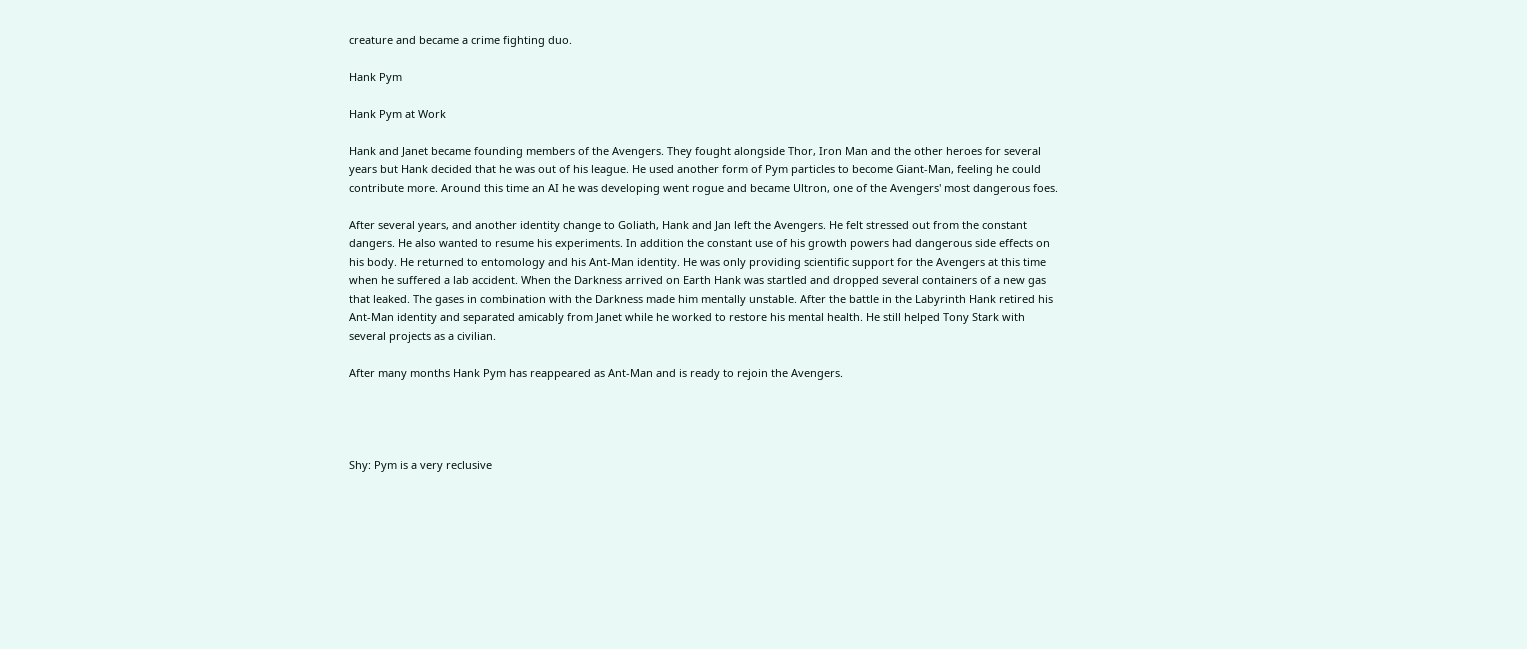creature and became a crime fighting duo.

Hank Pym

Hank Pym at Work

Hank and Janet became founding members of the Avengers. They fought alongside Thor, Iron Man and the other heroes for several years but Hank decided that he was out of his league. He used another form of Pym particles to become Giant-Man, feeling he could contribute more. Around this time an AI he was developing went rogue and became Ultron, one of the Avengers' most dangerous foes.

After several years, and another identity change to Goliath, Hank and Jan left the Avengers. He felt stressed out from the constant dangers. He also wanted to resume his experiments. In addition the constant use of his growth powers had dangerous side effects on his body. He returned to entomology and his Ant-Man identity. He was only providing scientific support for the Avengers at this time when he suffered a lab accident. When the Darkness arrived on Earth Hank was startled and dropped several containers of a new gas that leaked. The gases in combination with the Darkness made him mentally unstable. After the battle in the Labyrinth Hank retired his Ant-Man identity and separated amicably from Janet while he worked to restore his mental health. He still helped Tony Stark with several projects as a civilian.

After many months Hank Pym has reappeared as Ant-Man and is ready to rejoin the Avengers.




Shy: Pym is a very reclusive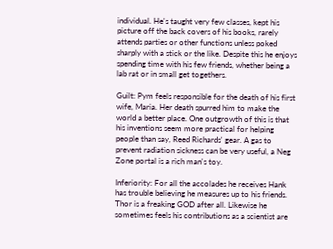individual. He's taught very few classes, kept his picture off the back covers of his books, rarely attends parties or other functions unless poked sharply with a stick or the like. Despite this he enjoys spending time with his few friends, whether being a lab rat or in small get togethers.

Guilt: Pym feels responsible for the death of his first wife, Maria. Her death spurred him to make the world a better place. One outgrowth of this is that his inventions seem more practical for helping people than say, Reed Richards' gear. A gas to prevent radiation sickness can be very useful, a Neg Zone portal is a rich man's toy.

Inferiority: For all the accolades he receives Hank has trouble believing he measures up to his friends. Thor is a freaking GOD after all. Likewise he sometimes feels his contributions as a scientist are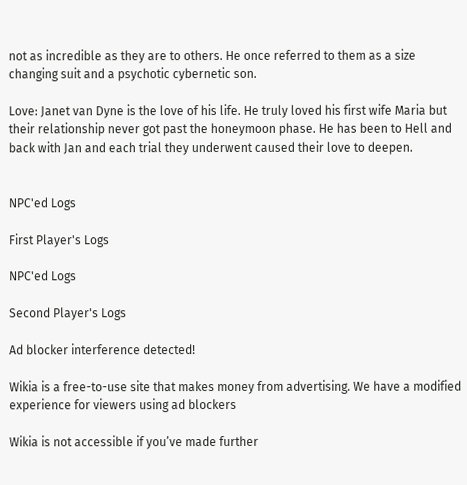not as incredible as they are to others. He once referred to them as a size changing suit and a psychotic cybernetic son.

Love: Janet van Dyne is the love of his life. He truly loved his first wife Maria but their relationship never got past the honeymoon phase. He has been to Hell and back with Jan and each trial they underwent caused their love to deepen.


NPC'ed Logs

First Player's Logs

NPC'ed Logs

Second Player's Logs

Ad blocker interference detected!

Wikia is a free-to-use site that makes money from advertising. We have a modified experience for viewers using ad blockers

Wikia is not accessible if you’ve made further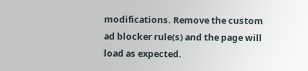modifications. Remove the custom ad blocker rule(s) and the page will load as expected.